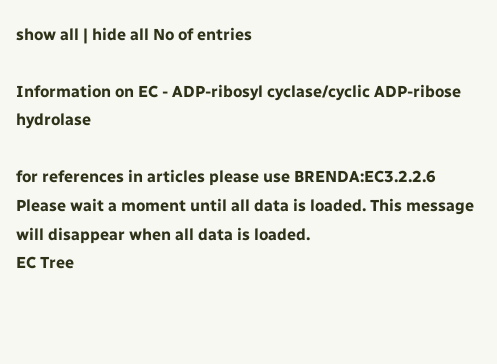show all | hide all No of entries

Information on EC - ADP-ribosyl cyclase/cyclic ADP-ribose hydrolase

for references in articles please use BRENDA:EC3.2.2.6
Please wait a moment until all data is loaded. This message will disappear when all data is loaded.
EC Tree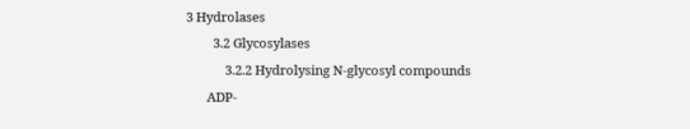3 Hydrolases
         3.2 Glycosylases
             3.2.2 Hydrolysing N-glycosyl compounds
       ADP-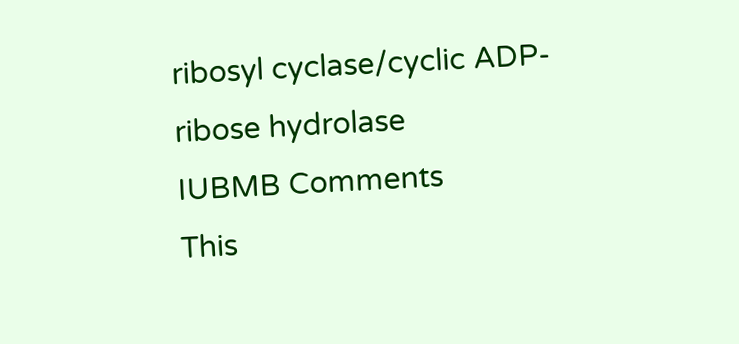ribosyl cyclase/cyclic ADP-ribose hydrolase
IUBMB Comments
This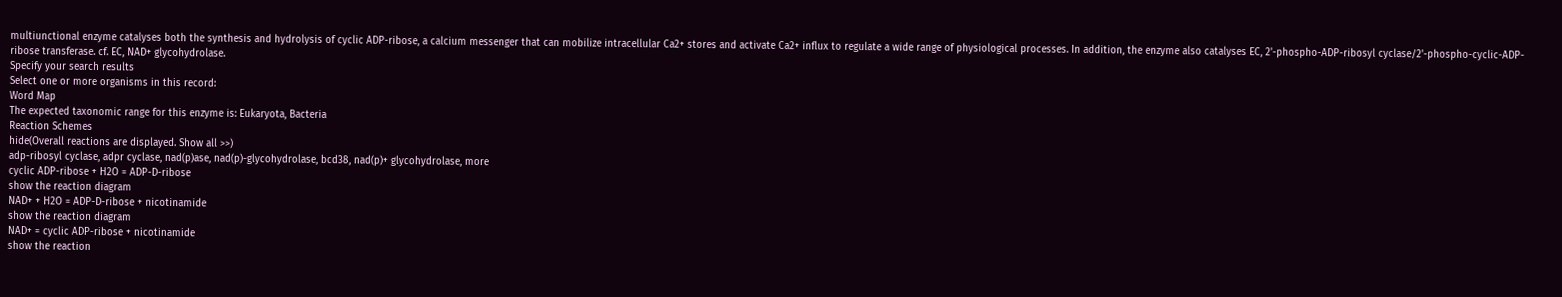multiunctional enzyme catalyses both the synthesis and hydrolysis of cyclic ADP-ribose, a calcium messenger that can mobilize intracellular Ca2+ stores and activate Ca2+ influx to regulate a wide range of physiological processes. In addition, the enzyme also catalyses EC, 2'-phospho-ADP-ribosyl cyclase/2'-phospho-cyclic-ADP-ribose transferase. cf. EC, NAD+ glycohydrolase.
Specify your search results
Select one or more organisms in this record:
Word Map
The expected taxonomic range for this enzyme is: Eukaryota, Bacteria
Reaction Schemes
hide(Overall reactions are displayed. Show all >>)
adp-ribosyl cyclase, adpr cyclase, nad(p)ase, nad(p)-glycohydrolase, bcd38, nad(p)+ glycohydrolase, more
cyclic ADP-ribose + H2O = ADP-D-ribose
show the reaction diagram
NAD+ + H2O = ADP-D-ribose + nicotinamide
show the reaction diagram
NAD+ = cyclic ADP-ribose + nicotinamide
show the reaction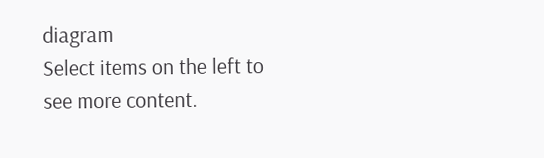diagram
Select items on the left to see more content.